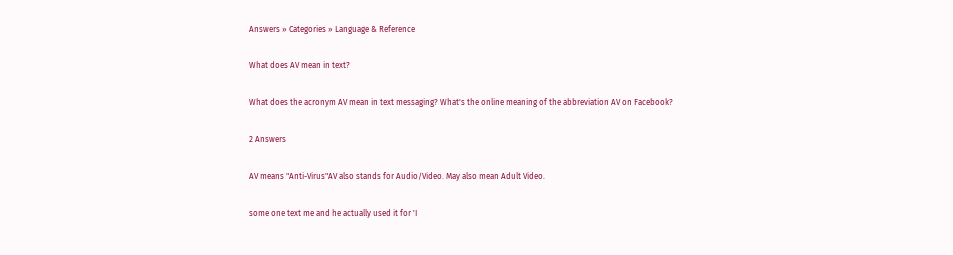Answers » Categories » Language & Reference

What does AV mean in text?

What does the acronym AV mean in text messaging? What's the online meaning of the abbreviation AV on Facebook?

2 Answers

AV means "Anti-Virus"AV also stands for Audio/Video. May also mean Adult Video.

some one text me and he actually used it for 'I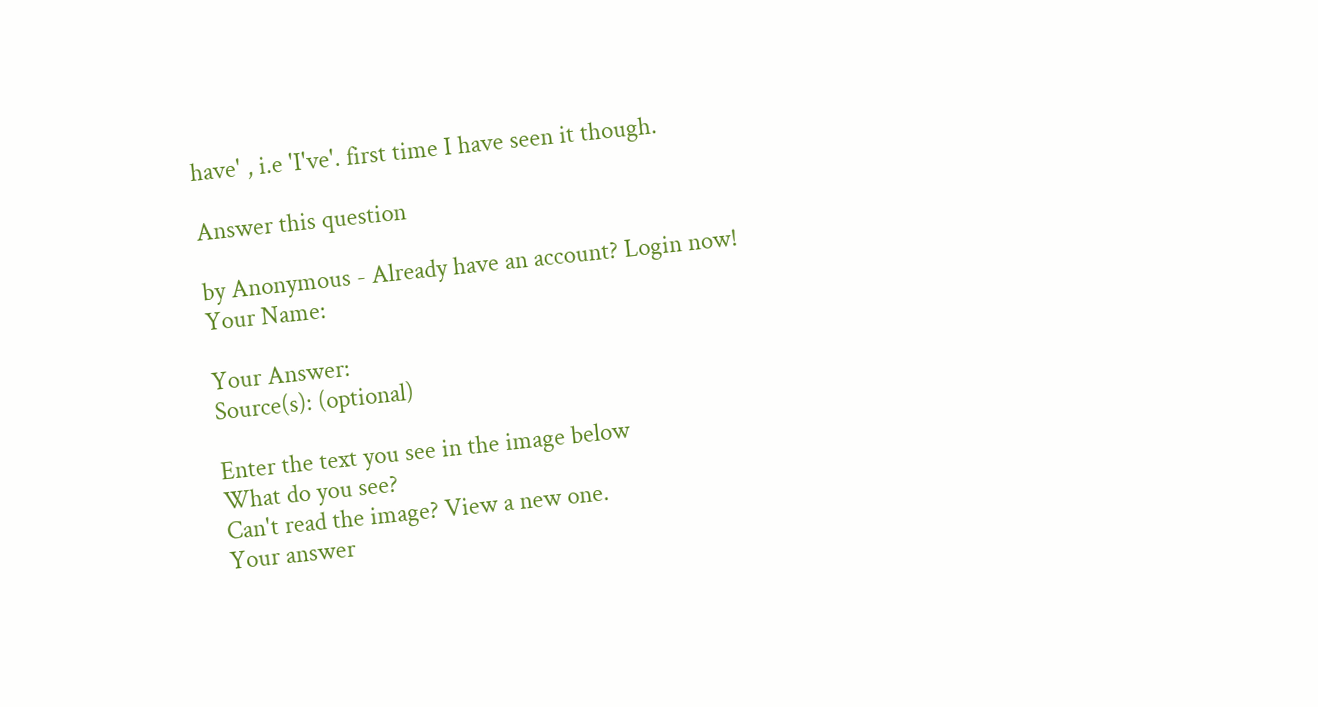have' , i.e 'I've'. first time I have seen it though.

Answer this question

by Anonymous - Already have an account? Login now!
Your Name:

Your Answer:
Source(s): (optional)

Enter the text you see in the image below
What do you see?
Can't read the image? View a new one.
Your answer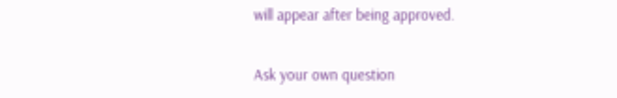will appear after being approved.

Ask your own question